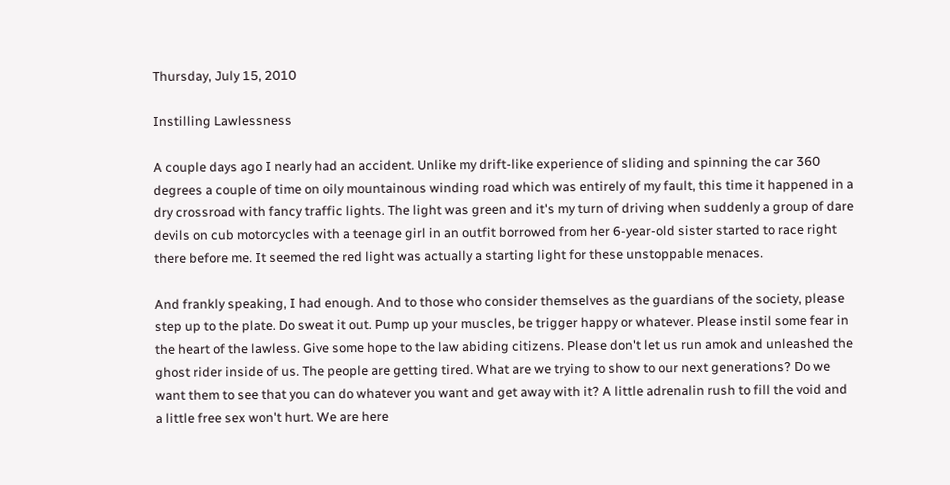Thursday, July 15, 2010

Instilling Lawlessness

A couple days ago I nearly had an accident. Unlike my drift-like experience of sliding and spinning the car 360 degrees a couple of time on oily mountainous winding road which was entirely of my fault, this time it happened in a dry crossroad with fancy traffic lights. The light was green and it's my turn of driving when suddenly a group of dare devils on cub motorcycles with a teenage girl in an outfit borrowed from her 6-year-old sister started to race right there before me. It seemed the red light was actually a starting light for these unstoppable menaces.

And frankly speaking, I had enough. And to those who consider themselves as the guardians of the society, please step up to the plate. Do sweat it out. Pump up your muscles, be trigger happy or whatever. Please instil some fear in the heart of the lawless. Give some hope to the law abiding citizens. Please don't let us run amok and unleashed the ghost rider inside of us. The people are getting tired. What are we trying to show to our next generations? Do we want them to see that you can do whatever you want and get away with it? A little adrenalin rush to fill the void and a little free sex won't hurt. We are here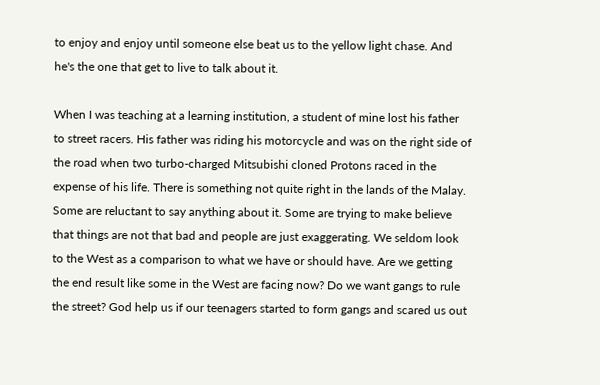to enjoy and enjoy until someone else beat us to the yellow light chase. And he's the one that get to live to talk about it.

When I was teaching at a learning institution, a student of mine lost his father to street racers. His father was riding his motorcycle and was on the right side of the road when two turbo-charged Mitsubishi cloned Protons raced in the expense of his life. There is something not quite right in the lands of the Malay. Some are reluctant to say anything about it. Some are trying to make believe that things are not that bad and people are just exaggerating. We seldom look to the West as a comparison to what we have or should have. Are we getting the end result like some in the West are facing now? Do we want gangs to rule the street? God help us if our teenagers started to form gangs and scared us out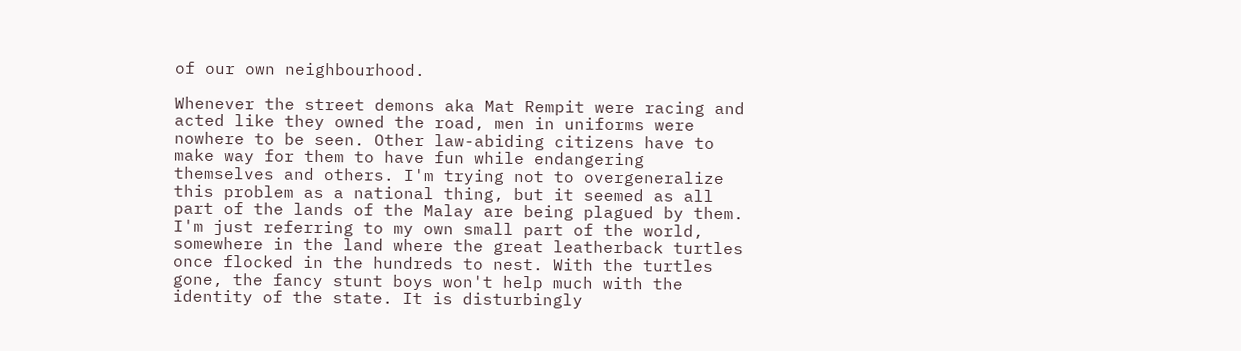of our own neighbourhood.

Whenever the street demons aka Mat Rempit were racing and acted like they owned the road, men in uniforms were nowhere to be seen. Other law-abiding citizens have to make way for them to have fun while endangering themselves and others. I'm trying not to overgeneralize this problem as a national thing, but it seemed as all part of the lands of the Malay are being plagued by them. I'm just referring to my own small part of the world, somewhere in the land where the great leatherback turtles once flocked in the hundreds to nest. With the turtles gone, the fancy stunt boys won't help much with the identity of the state. It is disturbingly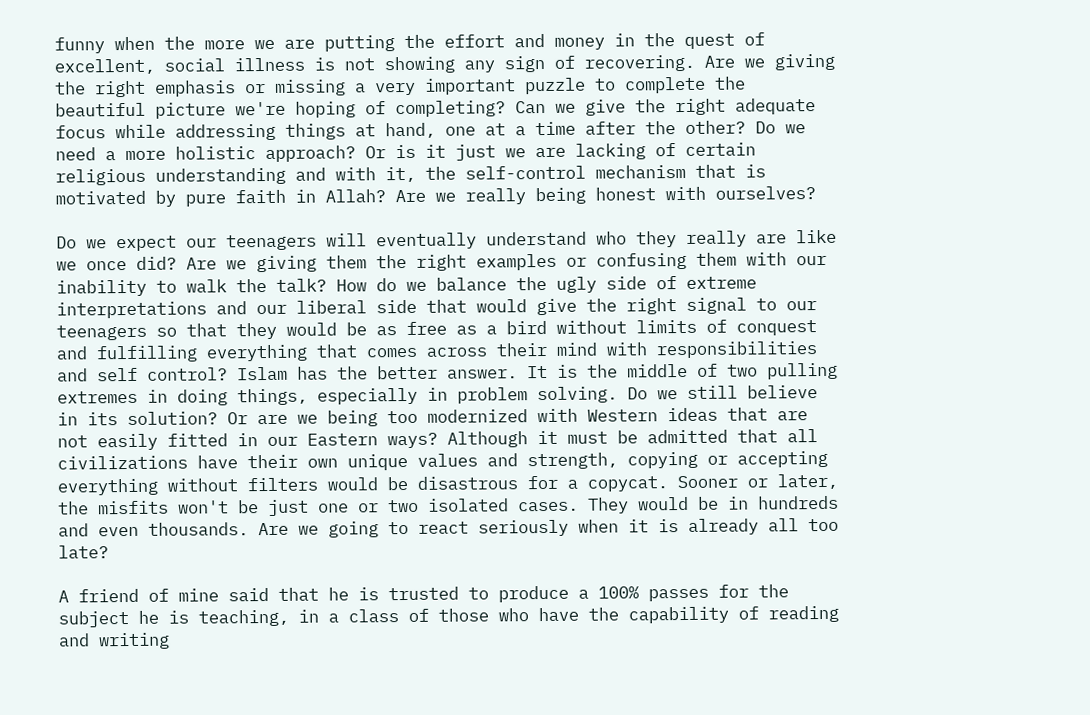funny when the more we are putting the effort and money in the quest of excellent, social illness is not showing any sign of recovering. Are we giving the right emphasis or missing a very important puzzle to complete the beautiful picture we're hoping of completing? Can we give the right adequate focus while addressing things at hand, one at a time after the other? Do we need a more holistic approach? Or is it just we are lacking of certain religious understanding and with it, the self-control mechanism that is motivated by pure faith in Allah? Are we really being honest with ourselves?

Do we expect our teenagers will eventually understand who they really are like we once did? Are we giving them the right examples or confusing them with our inability to walk the talk? How do we balance the ugly side of extreme interpretations and our liberal side that would give the right signal to our teenagers so that they would be as free as a bird without limits of conquest and fulfilling everything that comes across their mind with responsibilities and self control? Islam has the better answer. It is the middle of two pulling extremes in doing things, especially in problem solving. Do we still believe in its solution? Or are we being too modernized with Western ideas that are not easily fitted in our Eastern ways? Although it must be admitted that all civilizations have their own unique values and strength, copying or accepting everything without filters would be disastrous for a copycat. Sooner or later, the misfits won't be just one or two isolated cases. They would be in hundreds and even thousands. Are we going to react seriously when it is already all too late?

A friend of mine said that he is trusted to produce a 100% passes for the subject he is teaching, in a class of those who have the capability of reading and writing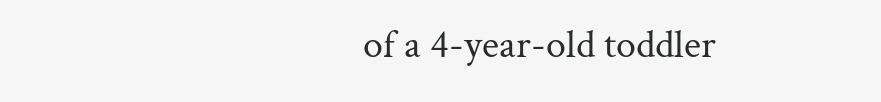of a 4-year-old toddler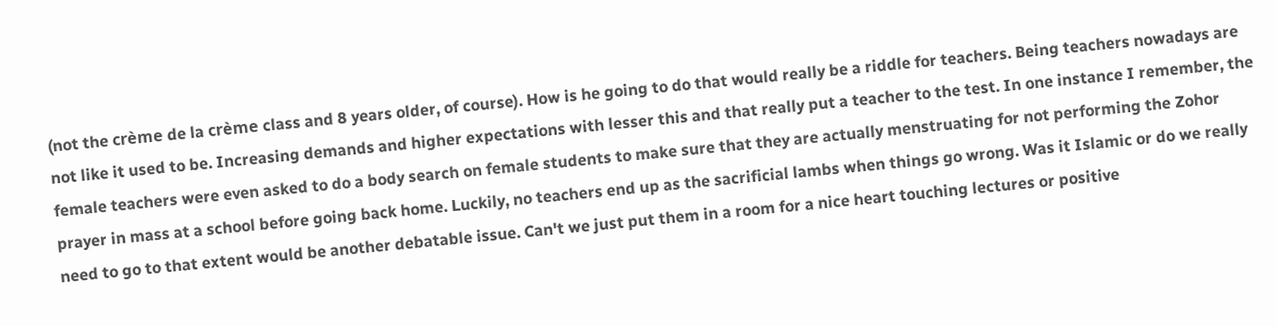(not the crème de la crème class and 8 years older, of course). How is he going to do that would really be a riddle for teachers. Being teachers nowadays are not like it used to be. Increasing demands and higher expectations with lesser this and that really put a teacher to the test. In one instance I remember, the female teachers were even asked to do a body search on female students to make sure that they are actually menstruating for not performing the Zohor prayer in mass at a school before going back home. Luckily, no teachers end up as the sacrificial lambs when things go wrong. Was it Islamic or do we really need to go to that extent would be another debatable issue. Can't we just put them in a room for a nice heart touching lectures or positive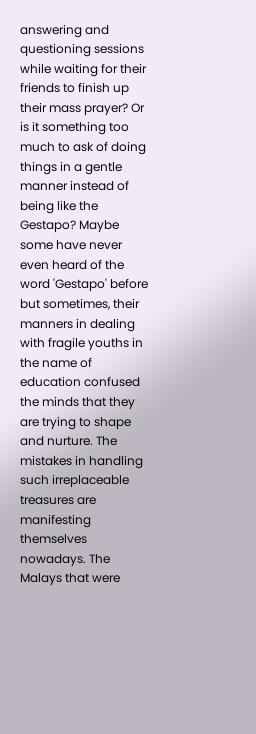answering and questioning sessions while waiting for their friends to finish up their mass prayer? Or is it something too much to ask of doing things in a gentle manner instead of being like the Gestapo? Maybe some have never even heard of the word 'Gestapo' before but sometimes, their manners in dealing with fragile youths in the name of education confused the minds that they are trying to shape and nurture. The mistakes in handling such irreplaceable treasures are manifesting themselves nowadays. The Malays that were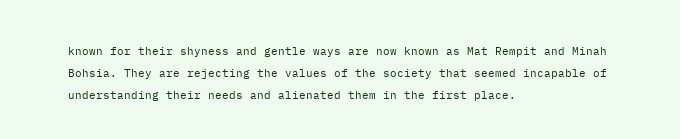known for their shyness and gentle ways are now known as Mat Rempit and Minah Bohsia. They are rejecting the values of the society that seemed incapable of understanding their needs and alienated them in the first place.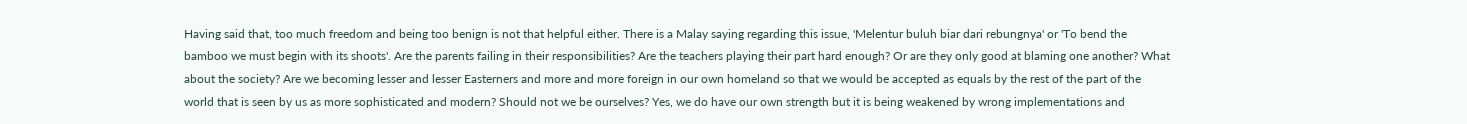Having said that, too much freedom and being too benign is not that helpful either. There is a Malay saying regarding this issue, 'Melentur buluh biar dari rebungnya' or 'To bend the bamboo we must begin with its shoots'. Are the parents failing in their responsibilities? Are the teachers playing their part hard enough? Or are they only good at blaming one another? What about the society? Are we becoming lesser and lesser Easterners and more and more foreign in our own homeland so that we would be accepted as equals by the rest of the part of the world that is seen by us as more sophisticated and modern? Should not we be ourselves? Yes, we do have our own strength but it is being weakened by wrong implementations and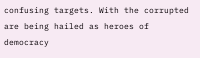confusing targets. With the corrupted are being hailed as heroes of democracy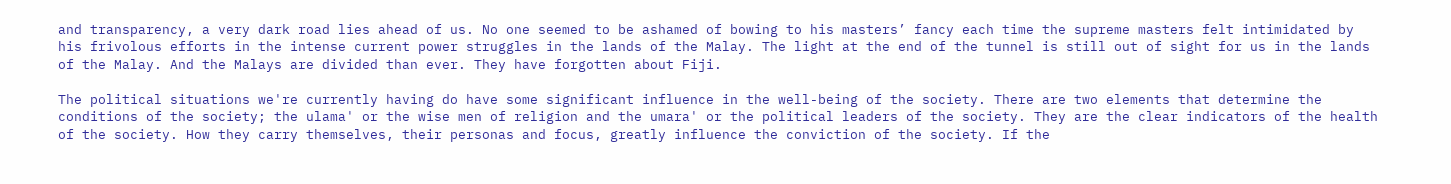and transparency, a very dark road lies ahead of us. No one seemed to be ashamed of bowing to his masters’ fancy each time the supreme masters felt intimidated by his frivolous efforts in the intense current power struggles in the lands of the Malay. The light at the end of the tunnel is still out of sight for us in the lands of the Malay. And the Malays are divided than ever. They have forgotten about Fiji.

The political situations we're currently having do have some significant influence in the well-being of the society. There are two elements that determine the conditions of the society; the ulama' or the wise men of religion and the umara' or the political leaders of the society. They are the clear indicators of the health of the society. How they carry themselves, their personas and focus, greatly influence the conviction of the society. If the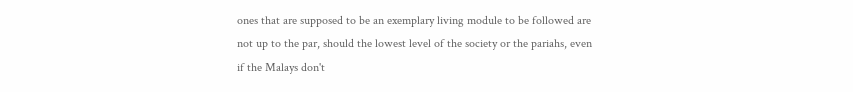ones that are supposed to be an exemplary living module to be followed are not up to the par, should the lowest level of the society or the pariahs, even if the Malays don't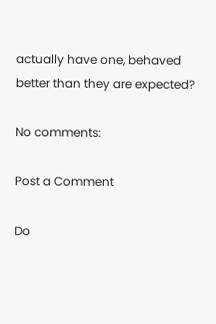actually have one, behaved better than they are expected?

No comments:

Post a Comment

Do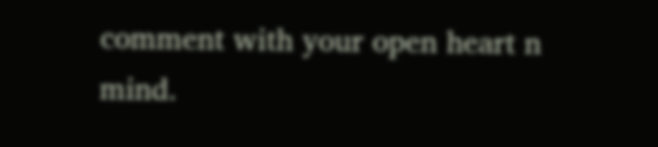comment with your open heart n mind.